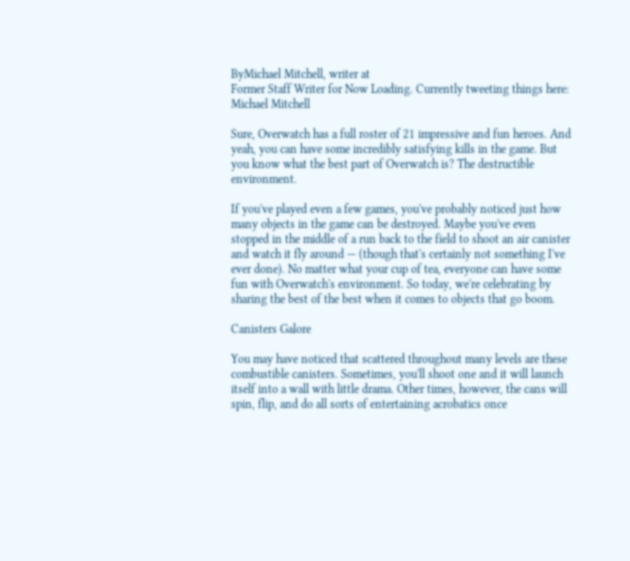ByMichael Mitchell, writer at
Former Staff Writer for Now Loading. Currently tweeting things here:
Michael Mitchell

Sure, Overwatch has a full roster of 21 impressive and fun heroes. And yeah, you can have some incredibly satisfying kills in the game. But you know what the best part of Overwatch is? The destructible environment.

If you've played even a few games, you've probably noticed just how many objects in the game can be destroyed. Maybe you've even stopped in the middle of a run back to the field to shoot an air canister and watch it fly around — (though that's certainly not something I've ever done). No matter what your cup of tea, everyone can have some fun with Overwatch's environment. So today, we're celebrating by sharing the best of the best when it comes to objects that go boom.

Canisters Galore

You may have noticed that scattered throughout many levels are these combustible canisters. Sometimes, you'll shoot one and it will launch itself into a wall with little drama. Other times, however, the cans will spin, flip, and do all sorts of entertaining acrobatics once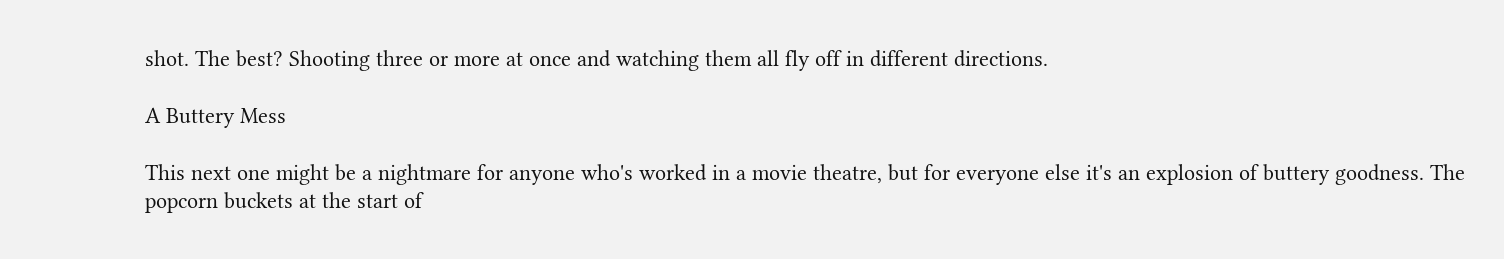shot. The best? Shooting three or more at once and watching them all fly off in different directions.

A Buttery Mess

This next one might be a nightmare for anyone who's worked in a movie theatre, but for everyone else it's an explosion of buttery goodness. The popcorn buckets at the start of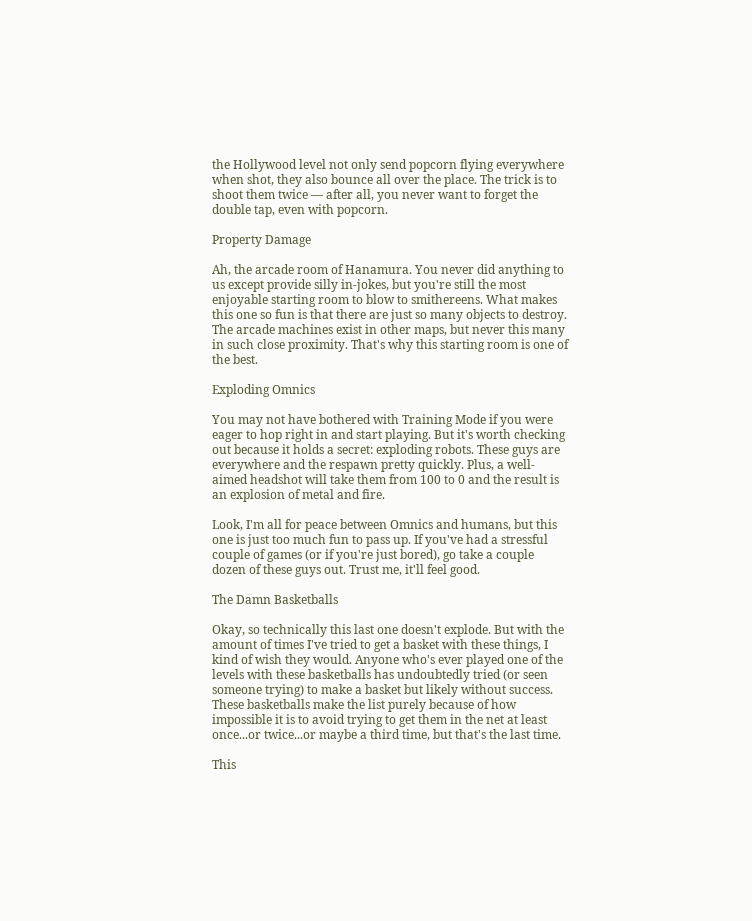the Hollywood level not only send popcorn flying everywhere when shot, they also bounce all over the place. The trick is to shoot them twice — after all, you never want to forget the double tap, even with popcorn.

Property Damage

Ah, the arcade room of Hanamura. You never did anything to us except provide silly in-jokes, but you're still the most enjoyable starting room to blow to smithereens. What makes this one so fun is that there are just so many objects to destroy. The arcade machines exist in other maps, but never this many in such close proximity. That's why this starting room is one of the best.

Exploding Omnics

You may not have bothered with Training Mode if you were eager to hop right in and start playing. But it's worth checking out because it holds a secret: exploding robots. These guys are everywhere and the respawn pretty quickly. Plus, a well-aimed headshot will take them from 100 to 0 and the result is an explosion of metal and fire.

Look, I'm all for peace between Omnics and humans, but this one is just too much fun to pass up. If you've had a stressful couple of games (or if you're just bored), go take a couple dozen of these guys out. Trust me, it'll feel good.

The Damn Basketballs

Okay, so technically this last one doesn't explode. But with the amount of times I've tried to get a basket with these things, I kind of wish they would. Anyone who's ever played one of the levels with these basketballs has undoubtedly tried (or seen someone trying) to make a basket but likely without success. These basketballs make the list purely because of how impossible it is to avoid trying to get them in the net at least once...or twice...or maybe a third time, but that's the last time.

This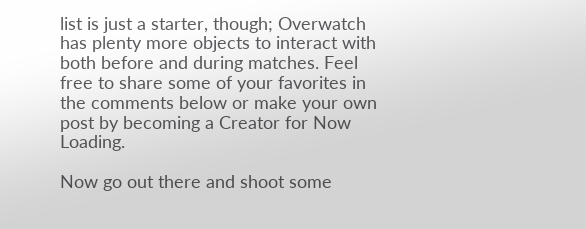list is just a starter, though; Overwatch has plenty more objects to interact with both before and during matches. Feel free to share some of your favorites in the comments below or make your own post by becoming a Creator for Now Loading.

Now go out there and shoot some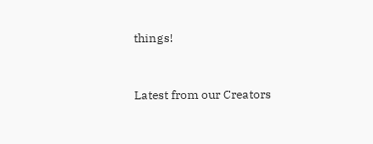things!


Latest from our Creators